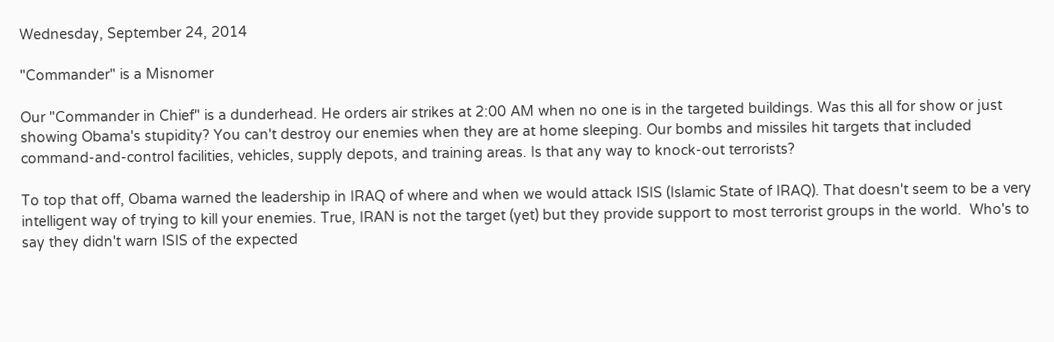Wednesday, September 24, 2014

"Commander" is a Misnomer

Our "Commander in Chief" is a dunderhead. He orders air strikes at 2:00 AM when no one is in the targeted buildings. Was this all for show or just showing Obama's stupidity? You can't destroy our enemies when they are at home sleeping. Our bombs and missiles hit targets that included command-and-control facilities, vehicles, supply depots, and training areas. Is that any way to knock-out terrorists?

To top that off, Obama warned the leadership in IRAQ of where and when we would attack ISIS (Islamic State of IRAQ). That doesn't seem to be a very intelligent way of trying to kill your enemies. True, IRAN is not the target (yet) but they provide support to most terrorist groups in the world.  Who's to say they didn't warn ISIS of the expected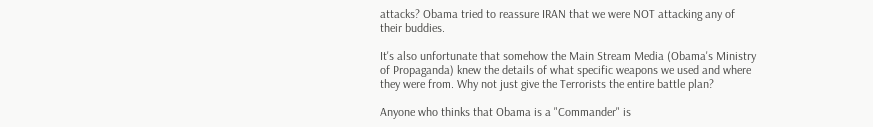attacks? Obama tried to reassure IRAN that we were NOT attacking any of their buddies.

It's also unfortunate that somehow the Main Stream Media (Obama's Ministry of Propaganda) knew the details of what specific weapons we used and where they were from. Why not just give the Terrorists the entire battle plan?

Anyone who thinks that Obama is a "Commander" is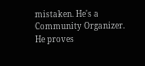mistaken. He's a Community Organizer. He proves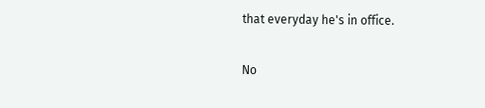that everyday he's in office.

No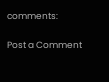comments:

Post a Comment